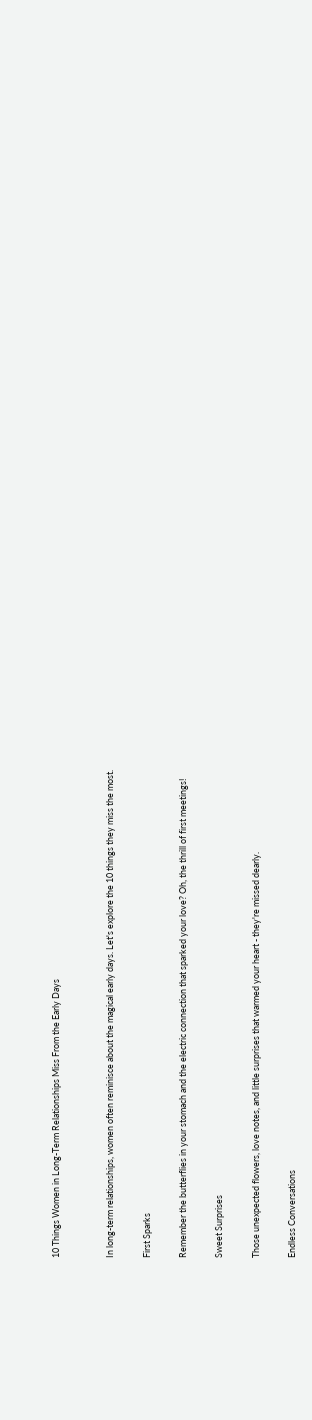10 Things Women in Long-Term Relationships Miss From the Early Days


In long-term relationships, women often reminisce about the magical early days. Let's explore the 10 things they miss the most.

First Sparks

Remember the butterflies in your stomach and the electric connection that sparked your love? Oh, the thrill of first meetings!

Sweet Surprises

Those unexpected flowers, love notes, and little surprises that warmed your heart - they're missed dearly.

Endless Conversations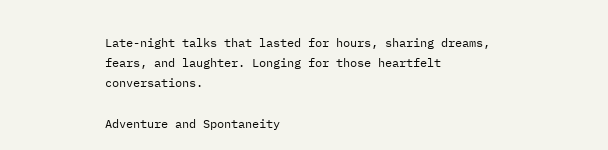Late-night talks that lasted for hours, sharing dreams, fears, and laughter. Longing for those heartfelt conversations.

Adventure and Spontaneity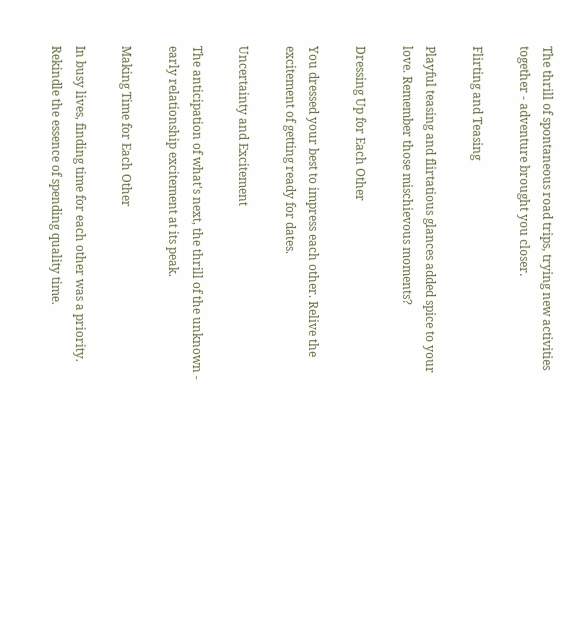The thrill of spontaneous road trips, trying new activities together - adventure brought you closer.

Flirting and Teasing

Playful teasing and flirtatious glances added spice to your love. Remember those mischievous moments?

Dressing Up for Each Other

You dressed your best to impress each other. Relive the excitement of getting ready for dates.

Uncertainty and Excitement

The anticipation of what's next, the thrill of the unknown - early relationship excitement at its peak.

Making Time for Each Other

In busy lives, finding time for each other was a priority. Rekindle the essence of spending quality time.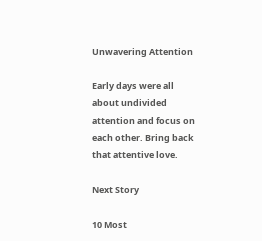Unwavering Attention

Early days were all about undivided attention and focus on each other. Bring back that attentive love.

Next Story

10 Most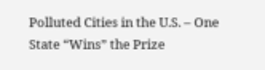Polluted Cities in the U.S. – One State “Wins” the Prize